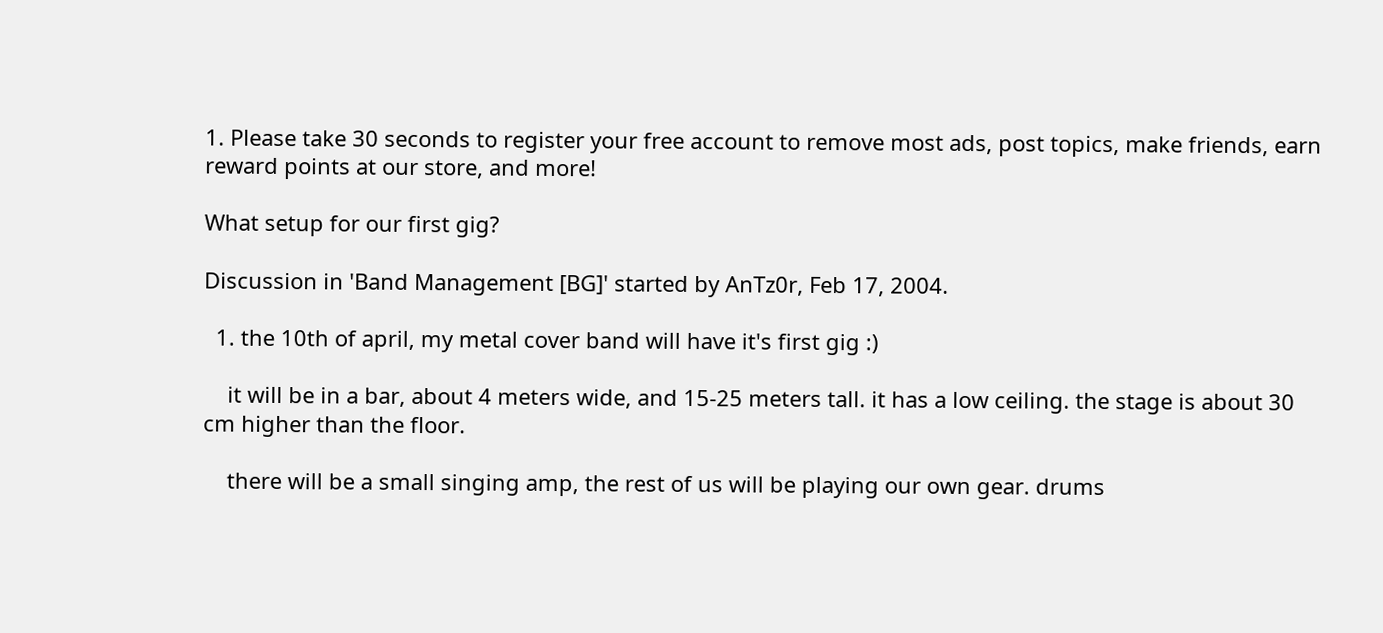1. Please take 30 seconds to register your free account to remove most ads, post topics, make friends, earn reward points at our store, and more!

What setup for our first gig?

Discussion in 'Band Management [BG]' started by AnTz0r, Feb 17, 2004.

  1. the 10th of april, my metal cover band will have it's first gig :)

    it will be in a bar, about 4 meters wide, and 15-25 meters tall. it has a low ceiling. the stage is about 30 cm higher than the floor.

    there will be a small singing amp, the rest of us will be playing our own gear. drums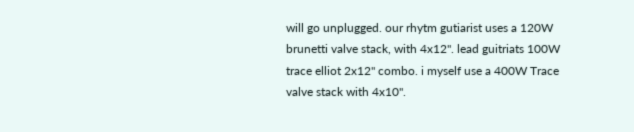will go unplugged. our rhytm gutiarist uses a 120W brunetti valve stack, with 4x12". lead guitriats 100W trace elliot 2x12" combo. i myself use a 400W Trace valve stack with 4x10".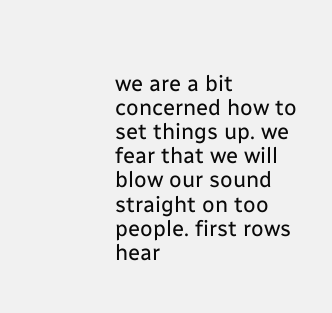we are a bit concerned how to set things up. we fear that we will blow our sound straight on too people. first rows hear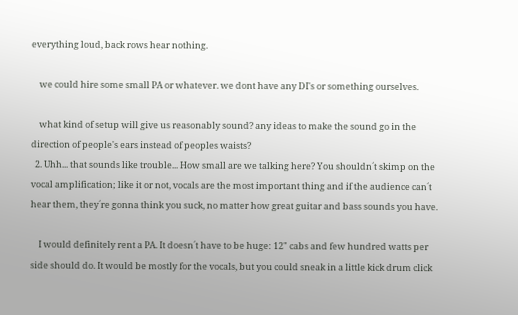everything loud, back rows hear nothing.

    we could hire some small PA or whatever. we dont have any DI's or something ourselves.

    what kind of setup will give us reasonably sound? any ideas to make the sound go in the direction of people's ears instead of peoples waists?
  2. Uhh... that sounds like trouble... How small are we talking here? You shouldn´t skimp on the vocal amplification; like it or not, vocals are the most important thing and if the audience can´t hear them, they´re gonna think you suck, no matter how great guitar and bass sounds you have.

    I would definitely rent a PA. It doesn´t have to be huge: 12" cabs and few hundred watts per side should do. It would be mostly for the vocals, but you could sneak in a little kick drum click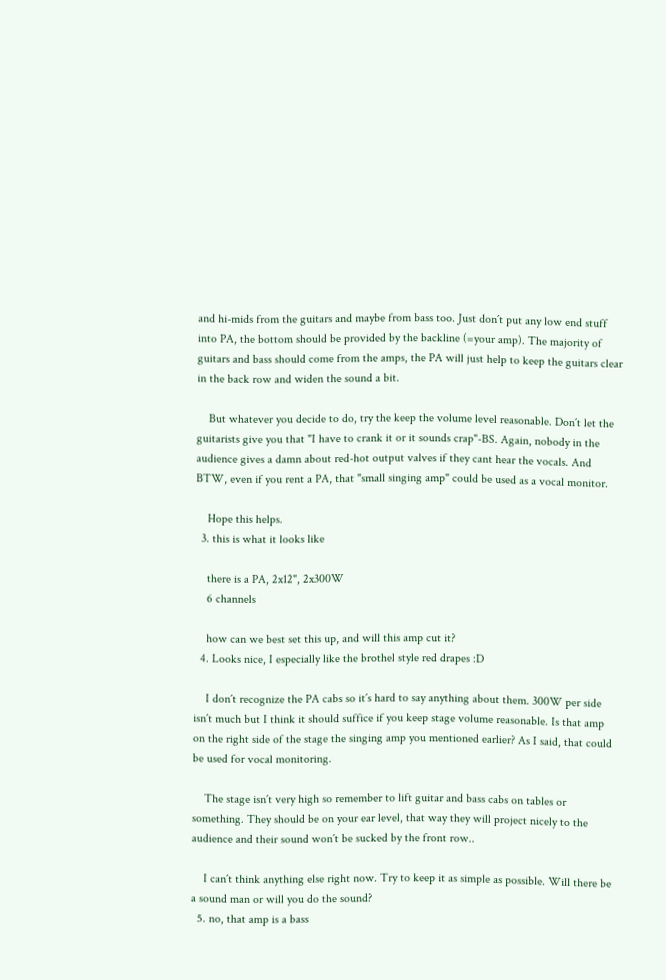and hi-mids from the guitars and maybe from bass too. Just don´t put any low end stuff into PA, the bottom should be provided by the backline (=your amp). The majority of guitars and bass should come from the amps, the PA will just help to keep the guitars clear in the back row and widen the sound a bit.

    But whatever you decide to do, try the keep the volume level reasonable. Don´t let the guitarists give you that "I have to crank it or it sounds crap"-BS. Again, nobody in the audience gives a damn about red-hot output valves if they cant hear the vocals. And BTW, even if you rent a PA, that "small singing amp" could be used as a vocal monitor.

    Hope this helps.
  3. this is what it looks like

    there is a PA, 2x12", 2x300W
    6 channels

    how can we best set this up, and will this amp cut it?
  4. Looks nice, I especially like the brothel style red drapes :D

    I don´t recognize the PA cabs so it´s hard to say anything about them. 300W per side isn´t much but I think it should suffice if you keep stage volume reasonable. Is that amp on the right side of the stage the singing amp you mentioned earlier? As I said, that could be used for vocal monitoring.

    The stage isn´t very high so remember to lift guitar and bass cabs on tables or something. They should be on your ear level, that way they will project nicely to the audience and their sound won´t be sucked by the front row..

    I can´t think anything else right now. Try to keep it as simple as possible. Will there be a sound man or will you do the sound?
  5. no, that amp is a bass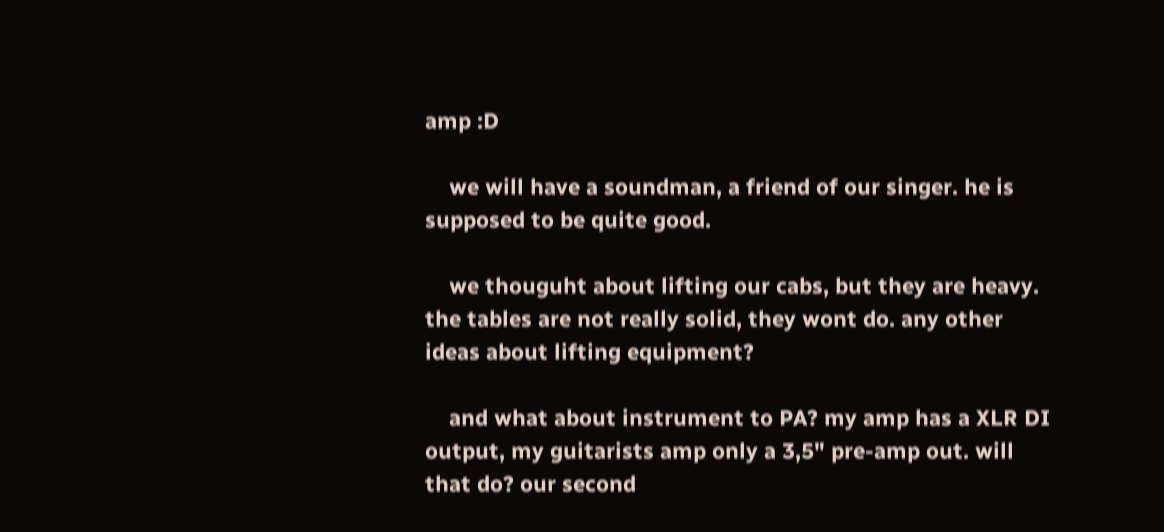amp :D

    we will have a soundman, a friend of our singer. he is supposed to be quite good.

    we thouguht about lifting our cabs, but they are heavy. the tables are not really solid, they wont do. any other ideas about lifting equipment?

    and what about instrument to PA? my amp has a XLR DI output, my guitarists amp only a 3,5" pre-amp out. will that do? our second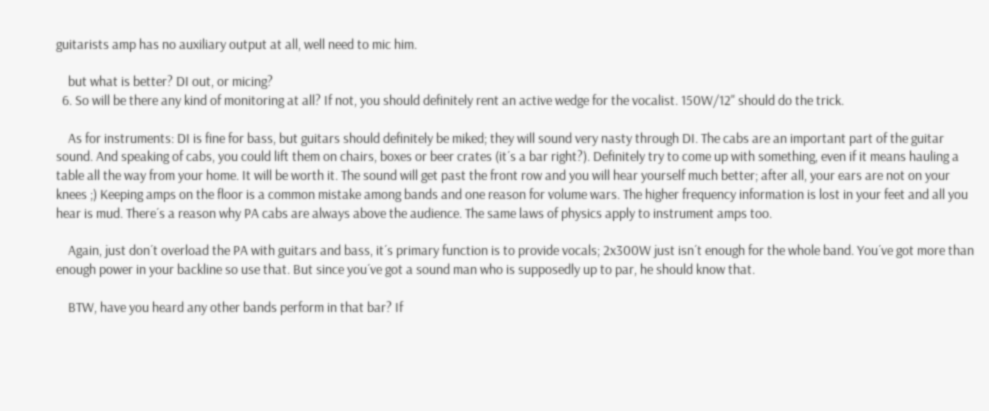guitarists amp has no auxiliary output at all, well need to mic him.

    but what is better? DI out, or micing?
  6. So will be there any kind of monitoring at all? If not, you should definitely rent an active wedge for the vocalist. 150W/12" should do the trick.

    As for instruments: DI is fine for bass, but guitars should definitely be miked; they will sound very nasty through DI. The cabs are an important part of the guitar sound. And speaking of cabs, you could lift them on chairs, boxes or beer crates (it´s a bar right?). Definitely try to come up with something, even if it means hauling a table all the way from your home. It will be worth it. The sound will get past the front row and you will hear yourself much better; after all, your ears are not on your knees ;) Keeping amps on the floor is a common mistake among bands and one reason for volume wars. The higher frequency information is lost in your feet and all you hear is mud. There´s a reason why PA cabs are always above the audience. The same laws of physics apply to instrument amps too.

    Again, just don´t overload the PA with guitars and bass, it´s primary function is to provide vocals; 2x300W just isn´t enough for the whole band. You´ve got more than enough power in your backline so use that. But since you´ve got a sound man who is supposedly up to par, he should know that.

    BTW, have you heard any other bands perform in that bar? If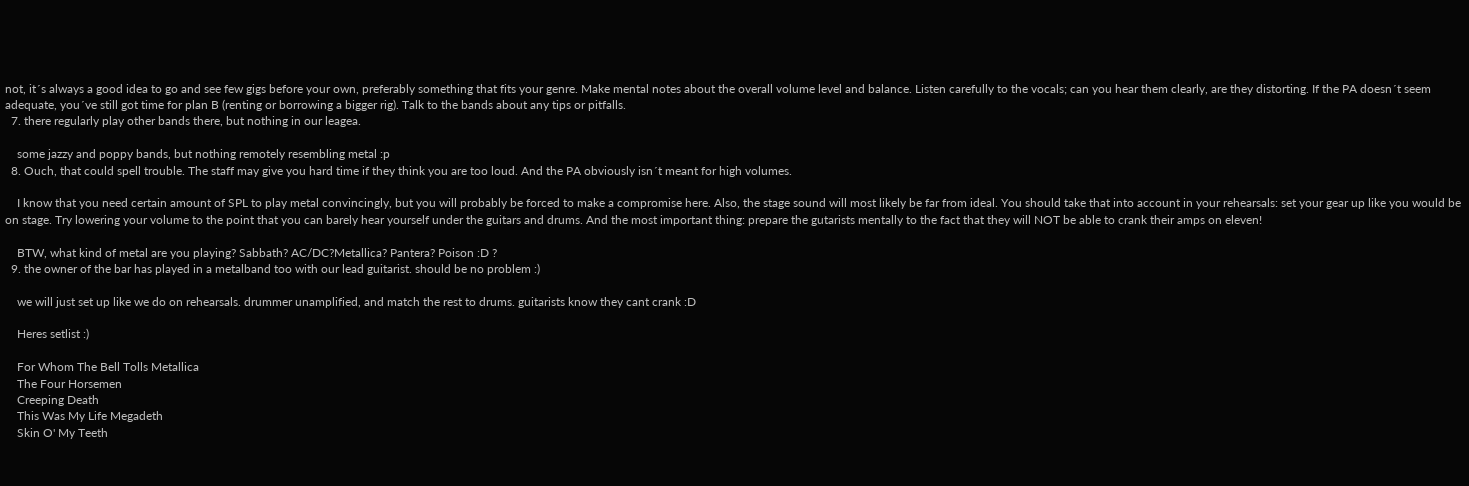not, it´s always a good idea to go and see few gigs before your own, preferably something that fits your genre. Make mental notes about the overall volume level and balance. Listen carefully to the vocals; can you hear them clearly, are they distorting. If the PA doesn´t seem adequate, you´ve still got time for plan B (renting or borrowing a bigger rig). Talk to the bands about any tips or pitfalls.
  7. there regularly play other bands there, but nothing in our leagea.

    some jazzy and poppy bands, but nothing remotely resembling metal :p
  8. Ouch, that could spell trouble. The staff may give you hard time if they think you are too loud. And the PA obviously isn´t meant for high volumes.

    I know that you need certain amount of SPL to play metal convincingly, but you will probably be forced to make a compromise here. Also, the stage sound will most likely be far from ideal. You should take that into account in your rehearsals: set your gear up like you would be on stage. Try lowering your volume to the point that you can barely hear yourself under the guitars and drums. And the most important thing: prepare the gutarists mentally to the fact that they will NOT be able to crank their amps on eleven!

    BTW, what kind of metal are you playing? Sabbath? AC/DC?Metallica? Pantera? Poison :D ?
  9. the owner of the bar has played in a metalband too with our lead guitarist. should be no problem :)

    we will just set up like we do on rehearsals. drummer unamplified, and match the rest to drums. guitarists know they cant crank :D

    Heres setlist :)

    For Whom The Bell Tolls Metallica
    The Four Horsemen
    Creeping Death
    This Was My Life Megadeth
    Skin O' My Teeth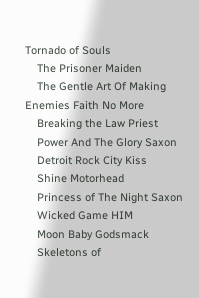Tornado of Souls
    The Prisoner Maiden
    The Gentle Art Of Making Enemies Faith No More
    Breaking the Law Priest
    Power And The Glory Saxon
    Detroit Rock City Kiss
    Shine Motorhead
    Princess of The Night Saxon
    Wicked Game HIM
    Moon Baby Godsmack
    Skeletons of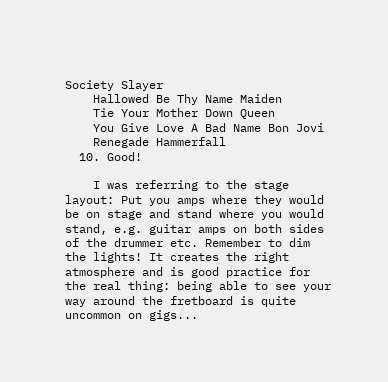Society Slayer
    Hallowed Be Thy Name Maiden
    Tie Your Mother Down Queen
    You Give Love A Bad Name Bon Jovi
    Renegade Hammerfall
  10. Good!

    I was referring to the stage layout: Put you amps where they would be on stage and stand where you would stand, e.g. guitar amps on both sides of the drummer etc. Remember to dim the lights! It creates the right atmosphere and is good practice for the real thing: being able to see your way around the fretboard is quite uncommon on gigs...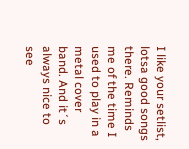I like your setlist, lotsa good songs there. Reminds me of the time I used to play in a metal cover band. And it´s always nice to see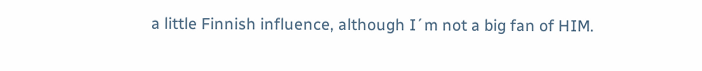a little Finnish influence, although I´m not a big fan of HIM.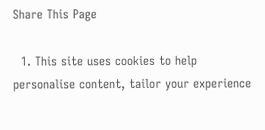Share This Page

  1. This site uses cookies to help personalise content, tailor your experience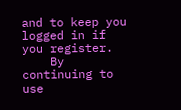and to keep you logged in if you register.
    By continuing to use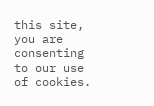this site, you are consenting to our use of cookies.